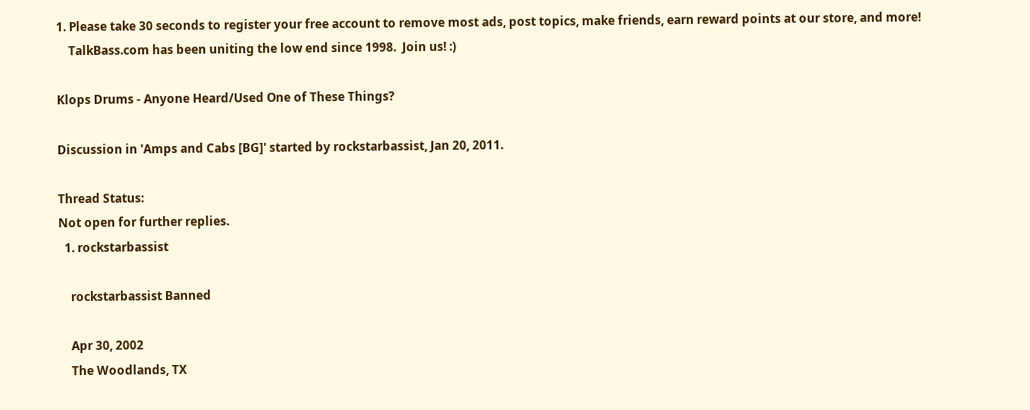1. Please take 30 seconds to register your free account to remove most ads, post topics, make friends, earn reward points at our store, and more!
    TalkBass.com has been uniting the low end since 1998.  Join us! :)

Klops Drums - Anyone Heard/Used One of These Things?

Discussion in 'Amps and Cabs [BG]' started by rockstarbassist, Jan 20, 2011.

Thread Status:
Not open for further replies.
  1. rockstarbassist

    rockstarbassist Banned

    Apr 30, 2002
    The Woodlands, TX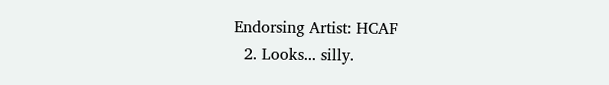Endorsing Artist: HCAF
  2. Looks... silly.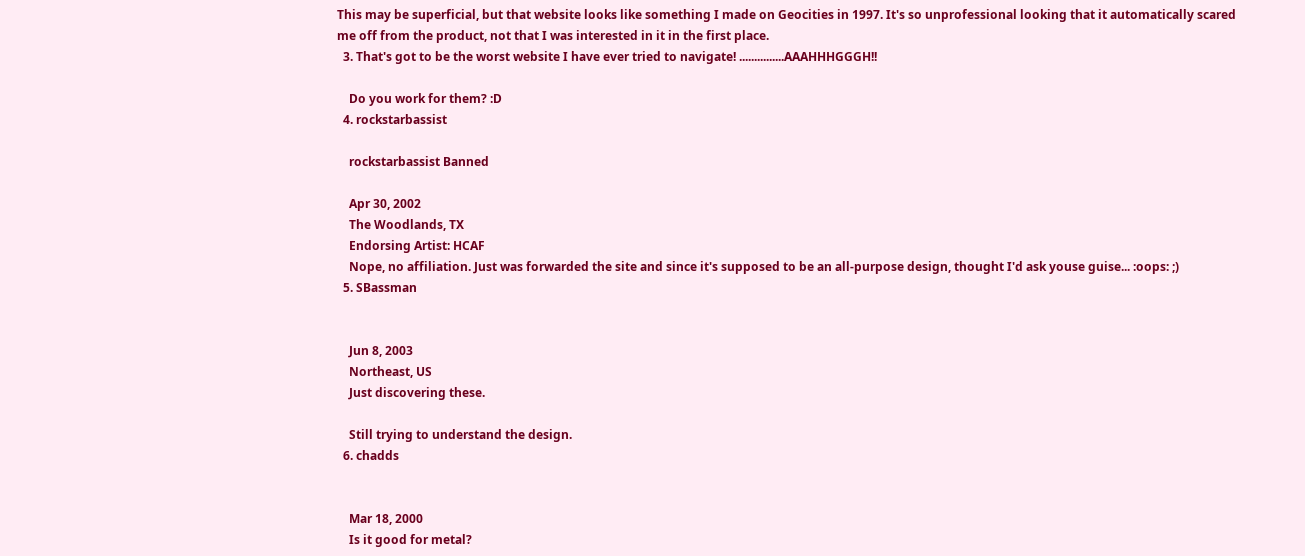This may be superficial, but that website looks like something I made on Geocities in 1997. It's so unprofessional looking that it automatically scared me off from the product, not that I was interested in it in the first place.
  3. That's got to be the worst website I have ever tried to navigate! ...............AAAHHHGGGH!!

    Do you work for them? :D
  4. rockstarbassist

    rockstarbassist Banned

    Apr 30, 2002
    The Woodlands, TX
    Endorsing Artist: HCAF
    Nope, no affiliation. Just was forwarded the site and since it's supposed to be an all-purpose design, thought I'd ask youse guise... :oops: ;)
  5. SBassman


    Jun 8, 2003
    Northeast, US
    Just discovering these.

    Still trying to understand the design.
  6. chadds


    Mar 18, 2000
    Is it good for metal?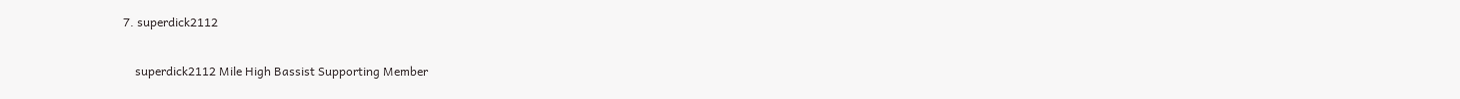7. superdick2112

    superdick2112 Mile High Bassist Supporting Member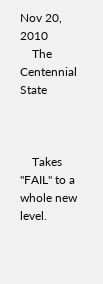Nov 20, 2010
    The Centennial State



    Takes "FAIL" to a whole new level.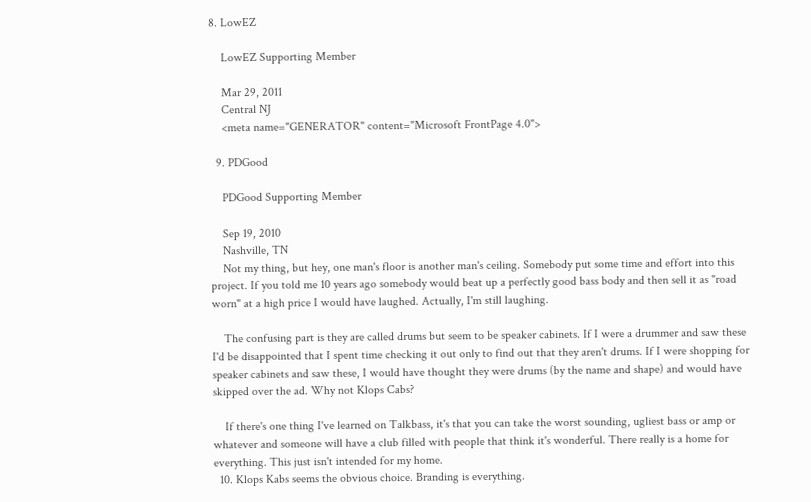8. LowEZ

    LowEZ Supporting Member

    Mar 29, 2011
    Central NJ
    <meta name="GENERATOR" content="Microsoft FrontPage 4.0">

  9. PDGood

    PDGood Supporting Member

    Sep 19, 2010
    Nashville, TN
    Not my thing, but hey, one man's floor is another man's ceiling. Somebody put some time and effort into this project. If you told me 10 years ago somebody would beat up a perfectly good bass body and then sell it as "road worn" at a high price I would have laughed. Actually, I'm still laughing.

    The confusing part is they are called drums but seem to be speaker cabinets. If I were a drummer and saw these I'd be disappointed that I spent time checking it out only to find out that they aren't drums. If I were shopping for speaker cabinets and saw these, I would have thought they were drums (by the name and shape) and would have skipped over the ad. Why not Klops Cabs?

    If there's one thing I've learned on Talkbass, it's that you can take the worst sounding, ugliest bass or amp or whatever and someone will have a club filled with people that think it's wonderful. There really is a home for everything. This just isn't intended for my home.
  10. Klops Kabs seems the obvious choice. Branding is everything.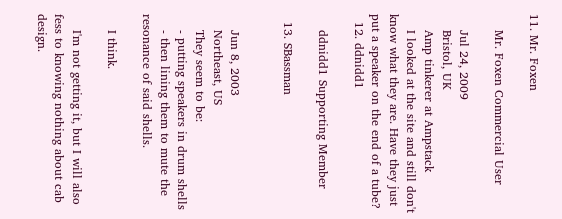11. Mr. Foxen

    Mr. Foxen Commercial User

    Jul 24, 2009
    Bristol, UK
    Amp tinkerer at Ampstack
    I looked at the site and still don't know what they are. Have they just put a speaker on the end of a tube?
  12. ddnidd1

    ddnidd1 Supporting Member

  13. SBassman


    Jun 8, 2003
    Northeast, US
    They seem to be:
    - putting speakers in drum shells
    - then lining them to mute the resonance of said shells.

    I think.

    I'm not getting it, but I will also fess to knowing nothing about cab design.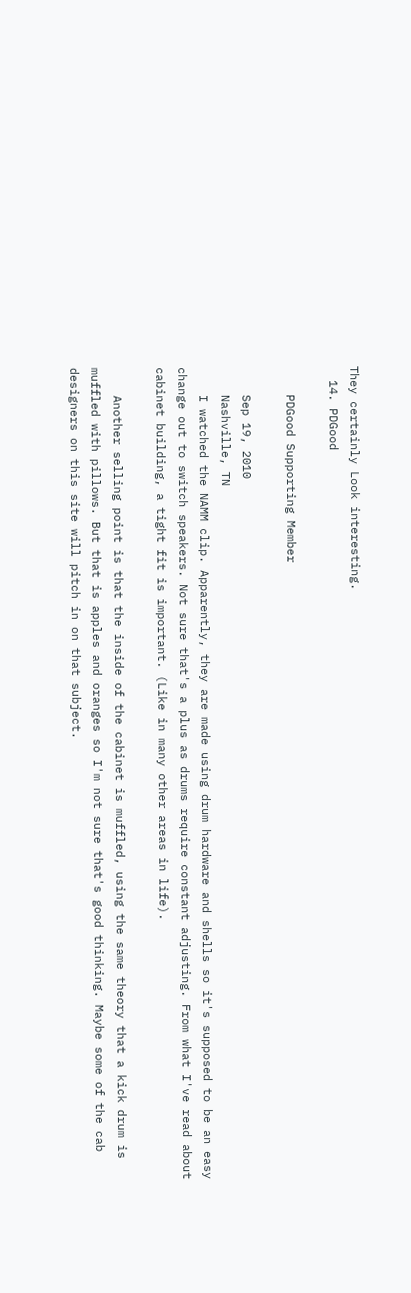They certainly Look interesting.
  14. PDGood

    PDGood Supporting Member

    Sep 19, 2010
    Nashville, TN
    I watched the NAMM clip. Apparently, they are made using drum hardware and shells so it's supposed to be an easy change out to switch speakers. Not sure that's a plus as drums require constant adjusting. From what I've read about cabinet building, a tight fit is important. (Like in many other areas in life).

    Another selling point is that the inside of the cabinet is muffled, using the same theory that a kick drum is muffled with pillows. But that is apples and oranges so I'm not sure that's good thinking. Maybe some of the cab designers on this site will pitch in on that subject.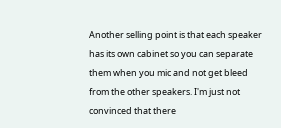Another selling point is that each speaker has its own cabinet so you can separate them when you mic and not get bleed from the other speakers. I'm just not convinced that there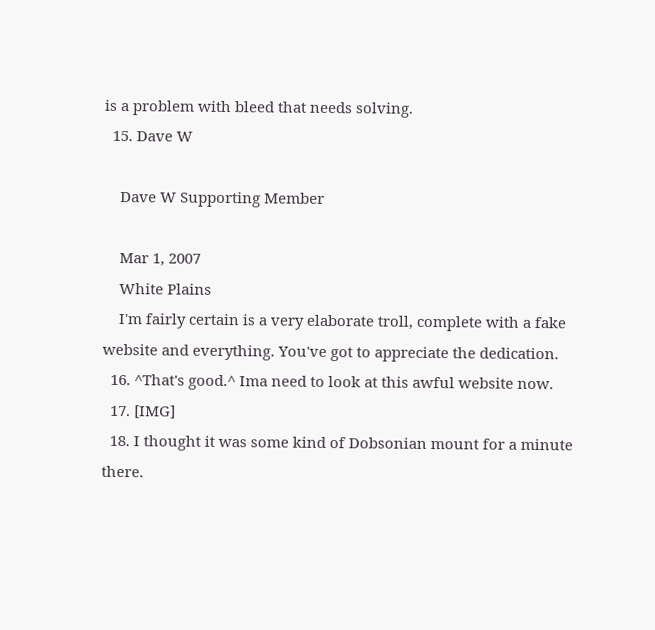is a problem with bleed that needs solving.
  15. Dave W

    Dave W Supporting Member

    Mar 1, 2007
    White Plains
    I'm fairly certain is a very elaborate troll, complete with a fake website and everything. You've got to appreciate the dedication.
  16. ^That's good.^ Ima need to look at this awful website now.
  17. [IMG]
  18. I thought it was some kind of Dobsonian mount for a minute there.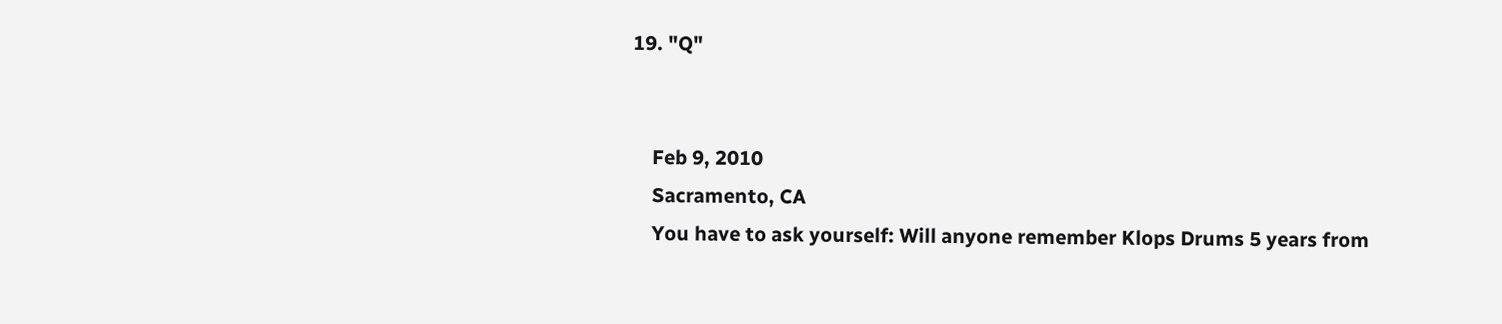19. "Q"


    Feb 9, 2010
    Sacramento, CA
    You have to ask yourself: Will anyone remember Klops Drums 5 years from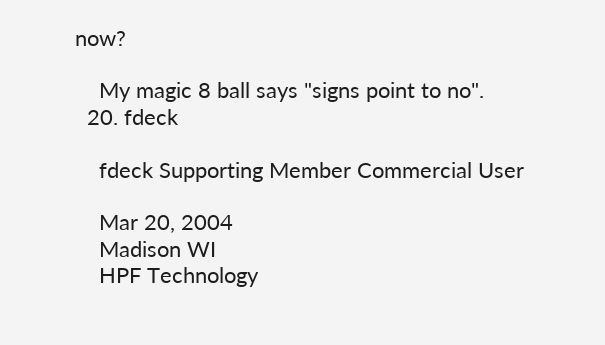now?

    My magic 8 ball says "signs point to no".
  20. fdeck

    fdeck Supporting Member Commercial User

    Mar 20, 2004
    Madison WI
    HPF Technology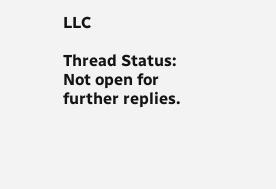LLC

Thread Status:
Not open for further replies.